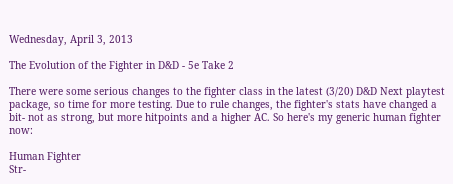Wednesday, April 3, 2013

The Evolution of the Fighter in D&D - 5e Take 2

There were some serious changes to the fighter class in the latest (3/20) D&D Next playtest package, so time for more testing. Due to rule changes, the fighter's stats have changed a bit- not as strong, but more hitpoints and a higher AC. So here's my generic human fighter now:

Human Fighter
Str-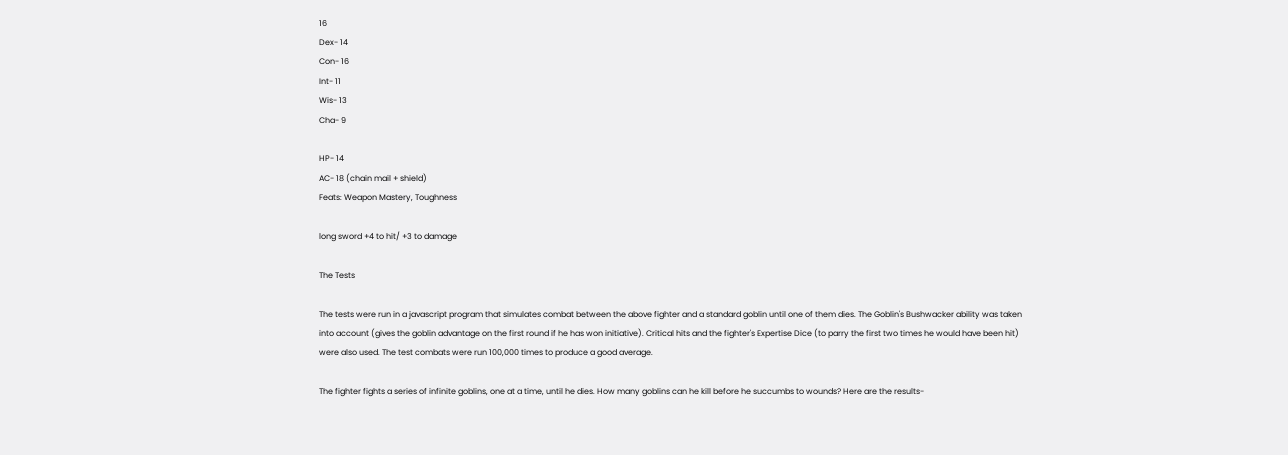16
Dex- 14
Con- 16
Int- 11
Wis- 13
Cha- 9

HP- 14
AC- 18 (chain mail + shield)
Feats: Weapon Mastery, Toughness

long sword +4 to hit/ +3 to damage

The Tests

The tests were run in a javascript program that simulates combat between the above fighter and a standard goblin until one of them dies. The Goblin's Bushwacker ability was taken into account (gives the goblin advantage on the first round if he has won initiative). Critical hits and the fighter's Expertise Dice (to parry the first two times he would have been hit) were also used. The test combats were run 100,000 times to produce a good average.

The fighter fights a series of infinite goblins, one at a time, until he dies. How many goblins can he kill before he succumbs to wounds? Here are the results-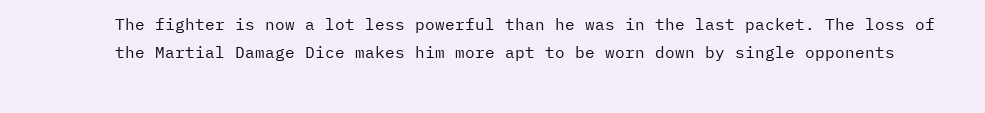The fighter is now a lot less powerful than he was in the last packet. The loss of the Martial Damage Dice makes him more apt to be worn down by single opponents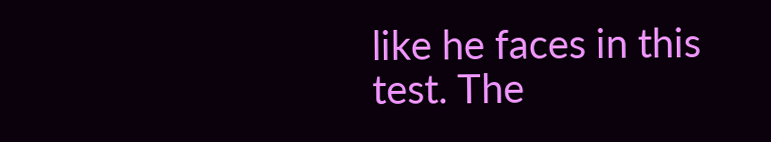like he faces in this test. The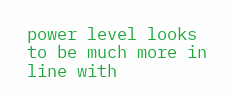power level looks to be much more in line with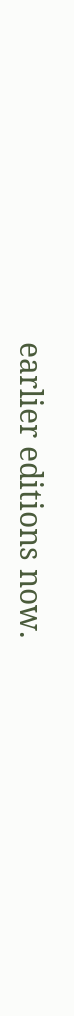earlier editions now.